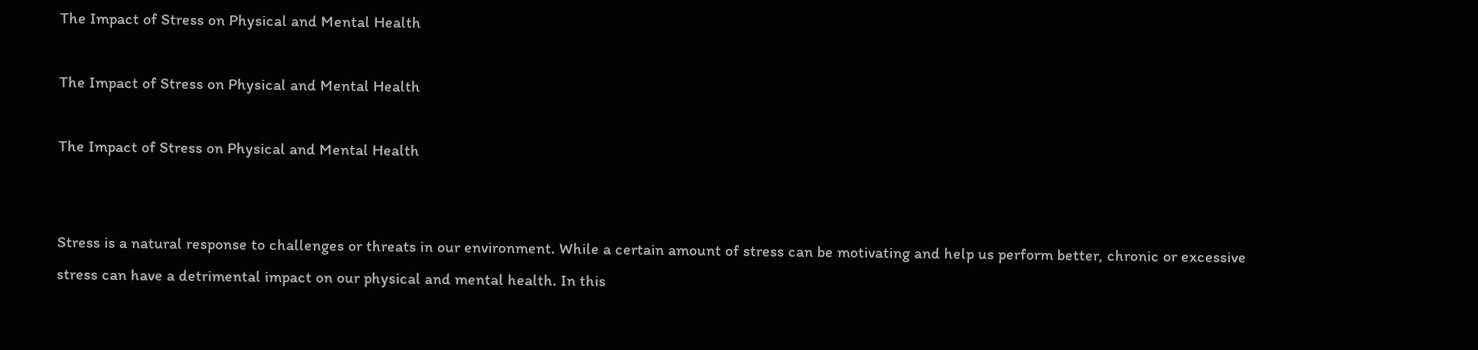The Impact of Stress on Physical and Mental Health

The Impact of Stress on Physical and Mental Health

The Impact of Stress on Physical and Mental Health


Stress is a natural response to challenges or threats in our environment. While a certain amount of stress can be motivating and help us perform better, chronic or excessive stress can have a detrimental impact on our physical and mental health. In this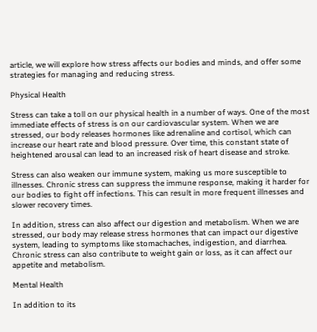article, we will explore how stress affects our bodies and minds, and offer some strategies for managing and reducing stress.

Physical Health

Stress can take a toll on our physical health in a number of ways. One of the most immediate effects of stress is on our cardiovascular system. When we are stressed, our body releases hormones like adrenaline and cortisol, which can increase our heart rate and blood pressure. Over time, this constant state of heightened arousal can lead to an increased risk of heart disease and stroke.

Stress can also weaken our immune system, making us more susceptible to illnesses. Chronic stress can suppress the immune response, making it harder for our bodies to fight off infections. This can result in more frequent illnesses and slower recovery times.

In addition, stress can also affect our digestion and metabolism. When we are stressed, our body may release stress hormones that can impact our digestive system, leading to symptoms like stomachaches, indigestion, and diarrhea. Chronic stress can also contribute to weight gain or loss, as it can affect our appetite and metabolism.

Mental Health

In addition to its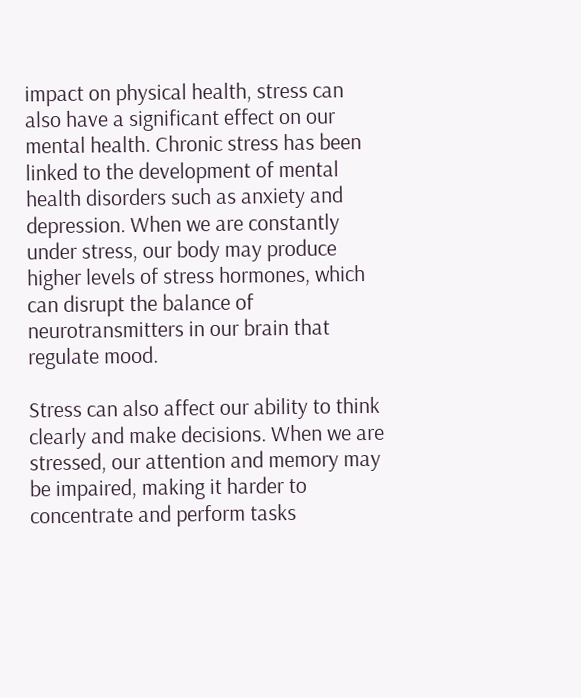impact on physical health, stress can also have a significant effect on our mental health. Chronic stress has been linked to the development of mental health disorders such as anxiety and depression. When we are constantly under stress, our body may produce higher levels of stress hormones, which can disrupt the balance of neurotransmitters in our brain that regulate mood.

Stress can also affect our ability to think clearly and make decisions. When we are stressed, our attention and memory may be impaired, making it harder to concentrate and perform tasks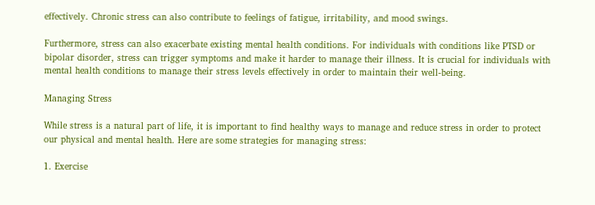effectively. Chronic stress can also contribute to feelings of fatigue, irritability, and mood swings.

Furthermore, stress can also exacerbate existing mental health conditions. For individuals with conditions like PTSD or bipolar disorder, stress can trigger symptoms and make it harder to manage their illness. It is crucial for individuals with mental health conditions to manage their stress levels effectively in order to maintain their well-being.

Managing Stress

While stress is a natural part of life, it is important to find healthy ways to manage and reduce stress in order to protect our physical and mental health. Here are some strategies for managing stress:

1. Exercise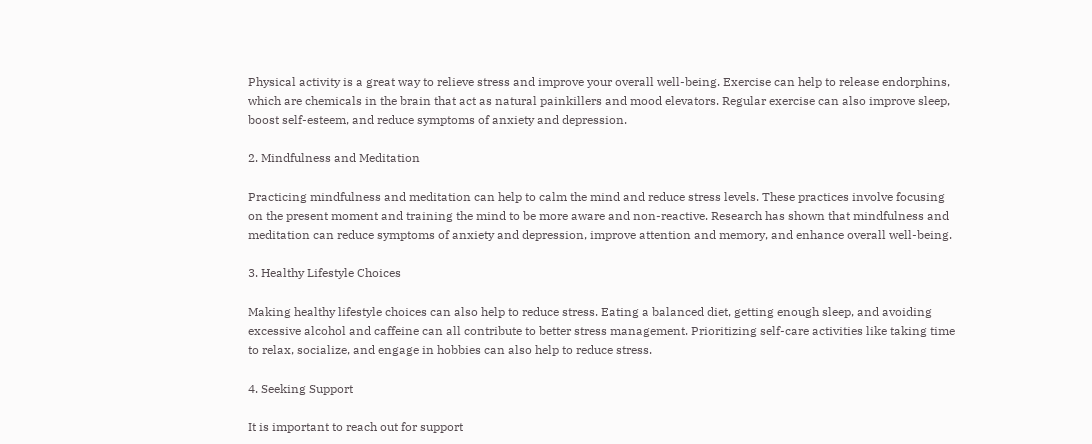Physical activity is a great way to relieve stress and improve your overall well-being. Exercise can help to release endorphins, which are chemicals in the brain that act as natural painkillers and mood elevators. Regular exercise can also improve sleep, boost self-esteem, and reduce symptoms of anxiety and depression.

2. Mindfulness and Meditation

Practicing mindfulness and meditation can help to calm the mind and reduce stress levels. These practices involve focusing on the present moment and training the mind to be more aware and non-reactive. Research has shown that mindfulness and meditation can reduce symptoms of anxiety and depression, improve attention and memory, and enhance overall well-being.

3. Healthy Lifestyle Choices

Making healthy lifestyle choices can also help to reduce stress. Eating a balanced diet, getting enough sleep, and avoiding excessive alcohol and caffeine can all contribute to better stress management. Prioritizing self-care activities like taking time to relax, socialize, and engage in hobbies can also help to reduce stress.

4. Seeking Support

It is important to reach out for support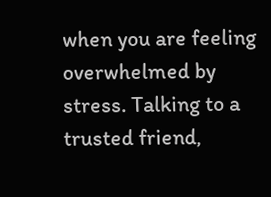when you are feeling overwhelmed by stress. Talking to a trusted friend,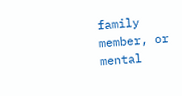family member, or mental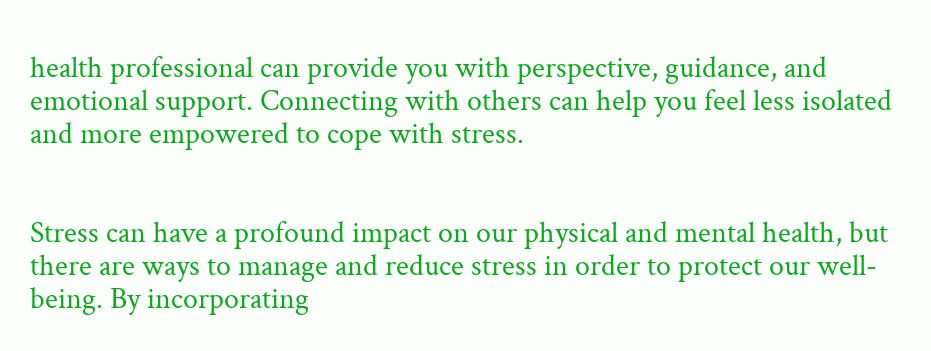health professional can provide you with perspective, guidance, and emotional support. Connecting with others can help you feel less isolated and more empowered to cope with stress.


Stress can have a profound impact on our physical and mental health, but there are ways to manage and reduce stress in order to protect our well-being. By incorporating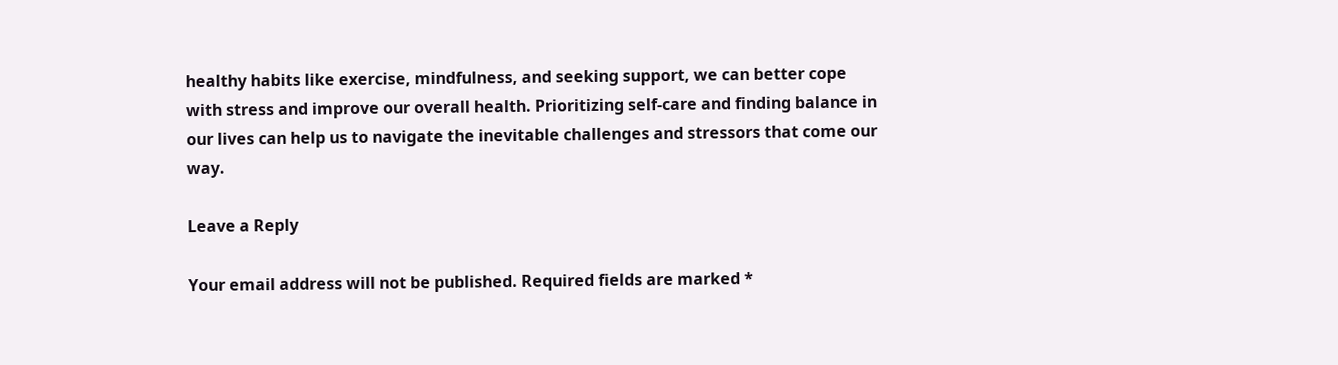healthy habits like exercise, mindfulness, and seeking support, we can better cope with stress and improve our overall health. Prioritizing self-care and finding balance in our lives can help us to navigate the inevitable challenges and stressors that come our way.

Leave a Reply

Your email address will not be published. Required fields are marked *